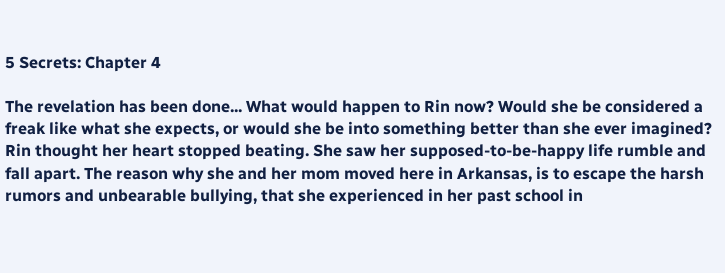5 Secrets: Chapter 4

The revelation has been done... What would happen to Rin now? Would she be considered a freak like what she expects, or would she be into something better than she ever imagined?
Rin thought her heart stopped beating. She saw her supposed-to-be-happy life rumble and fall apart. The reason why she and her mom moved here in Arkansas, is to escape the harsh rumors and unbearable bullying, that she experienced in her past school in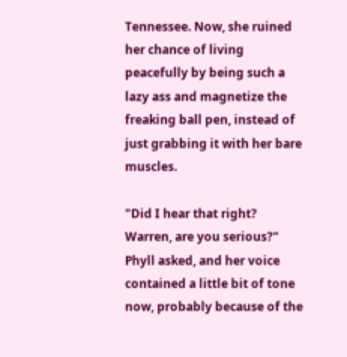Tennessee. Now, she ruined her chance of living peacefully by being such a lazy ass and magnetize the freaking ball pen, instead of just grabbing it with her bare muscles.

"Did I hear that right? Warren, are you serious?" Phyll asked, and her voice contained a little bit of tone now, probably because of the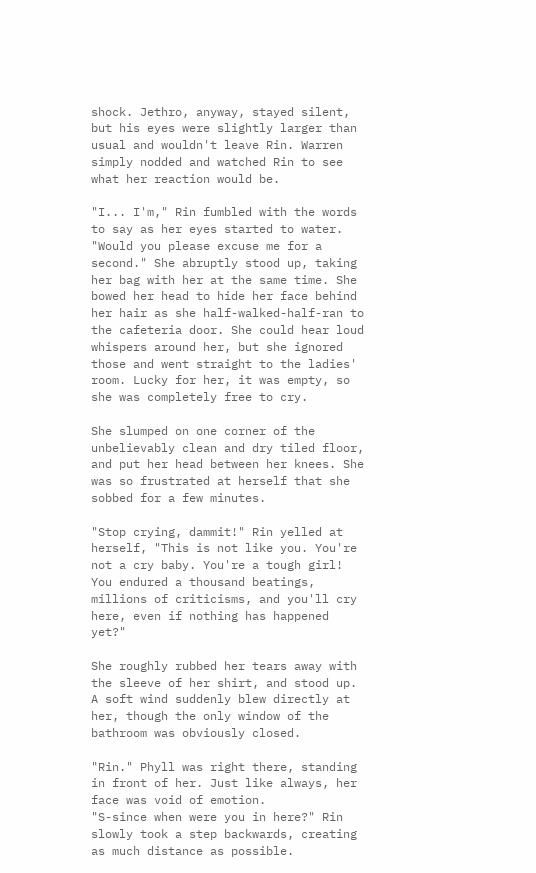shock. Jethro, anyway, stayed silent, but his eyes were slightly larger than usual and wouldn't leave Rin. Warren simply nodded and watched Rin to see what her reaction would be.

"I... I'm," Rin fumbled with the words to say as her eyes started to water. "Would you please excuse me for a second." She abruptly stood up, taking her bag with her at the same time. She bowed her head to hide her face behind her hair as she half-walked-half-ran to the cafeteria door. She could hear loud whispers around her, but she ignored those and went straight to the ladies' room. Lucky for her, it was empty, so she was completely free to cry.

She slumped on one corner of the unbelievably clean and dry tiled floor, and put her head between her knees. She was so frustrated at herself that she sobbed for a few minutes.

"Stop crying, dammit!" Rin yelled at herself, "This is not like you. You're not a cry baby. You're a tough girl! You endured a thousand beatings, millions of criticisms, and you'll cry here, even if nothing has happened yet?"

She roughly rubbed her tears away with the sleeve of her shirt, and stood up. A soft wind suddenly blew directly at her, though the only window of the bathroom was obviously closed.

"Rin." Phyll was right there, standing in front of her. Just like always, her face was void of emotion.
"S-since when were you in here?" Rin slowly took a step backwards, creating as much distance as possible.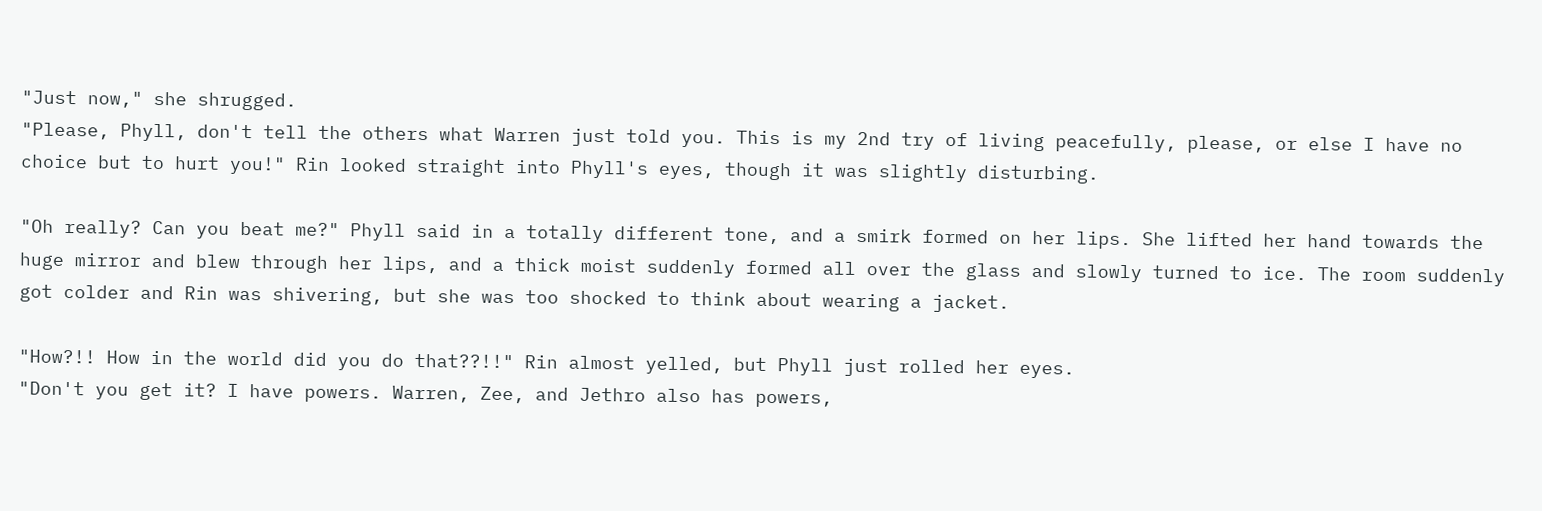"Just now," she shrugged.
"Please, Phyll, don't tell the others what Warren just told you. This is my 2nd try of living peacefully, please, or else I have no choice but to hurt you!" Rin looked straight into Phyll's eyes, though it was slightly disturbing.

"Oh really? Can you beat me?" Phyll said in a totally different tone, and a smirk formed on her lips. She lifted her hand towards the huge mirror and blew through her lips, and a thick moist suddenly formed all over the glass and slowly turned to ice. The room suddenly got colder and Rin was shivering, but she was too shocked to think about wearing a jacket.

"How?!! How in the world did you do that??!!" Rin almost yelled, but Phyll just rolled her eyes.
"Don't you get it? I have powers. Warren, Zee, and Jethro also has powers,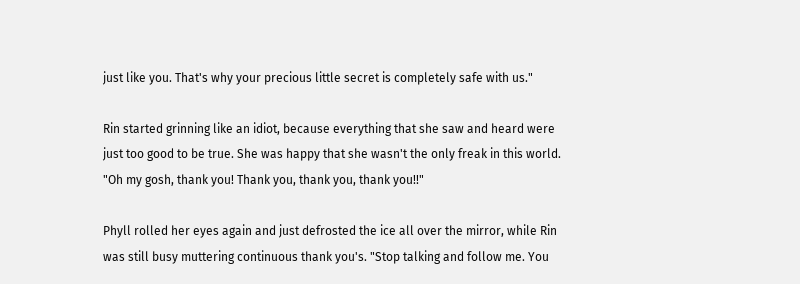just like you. That's why your precious little secret is completely safe with us."

Rin started grinning like an idiot, because everything that she saw and heard were just too good to be true. She was happy that she wasn't the only freak in this world. "Oh my gosh, thank you! Thank you, thank you, thank you!!"

Phyll rolled her eyes again and just defrosted the ice all over the mirror, while Rin was still busy muttering continuous thank you's. "Stop talking and follow me. You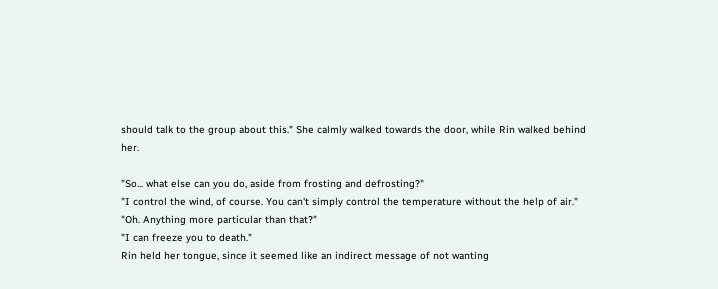should talk to the group about this." She calmly walked towards the door, while Rin walked behind her.

"So... what else can you do, aside from frosting and defrosting?"
"I control the wind, of course. You can't simply control the temperature without the help of air."
"Oh. Anything more particular than that?"
"I can freeze you to death."
Rin held her tongue, since it seemed like an indirect message of not wanting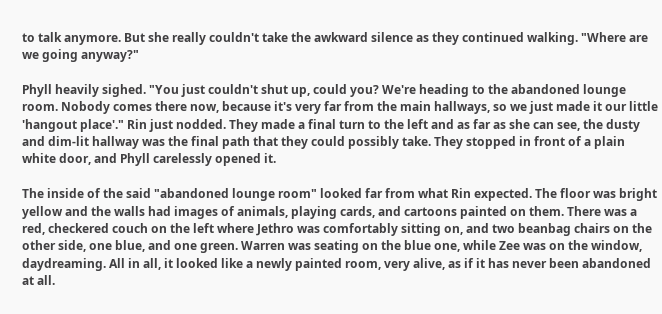to talk anymore. But she really couldn't take the awkward silence as they continued walking. "Where are we going anyway?"

Phyll heavily sighed. "You just couldn't shut up, could you? We're heading to the abandoned lounge room. Nobody comes there now, because it's very far from the main hallways, so we just made it our little 'hangout place'." Rin just nodded. They made a final turn to the left and as far as she can see, the dusty and dim-lit hallway was the final path that they could possibly take. They stopped in front of a plain white door, and Phyll carelessly opened it.

The inside of the said "abandoned lounge room" looked far from what Rin expected. The floor was bright yellow and the walls had images of animals, playing cards, and cartoons painted on them. There was a red, checkered couch on the left where Jethro was comfortably sitting on, and two beanbag chairs on the other side, one blue, and one green. Warren was seating on the blue one, while Zee was on the window, daydreaming. All in all, it looked like a newly painted room, very alive, as if it has never been abandoned at all.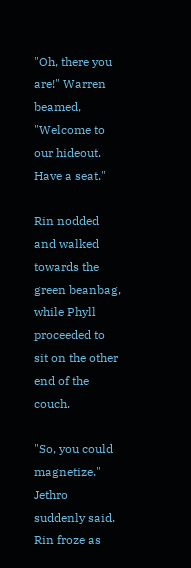"Oh, there you are!" Warren beamed, "Welcome to our hideout. Have a seat."

Rin nodded and walked towards the green beanbag, while Phyll proceeded to sit on the other end of the couch.

"So, you could magnetize." Jethro suddenly said. Rin froze as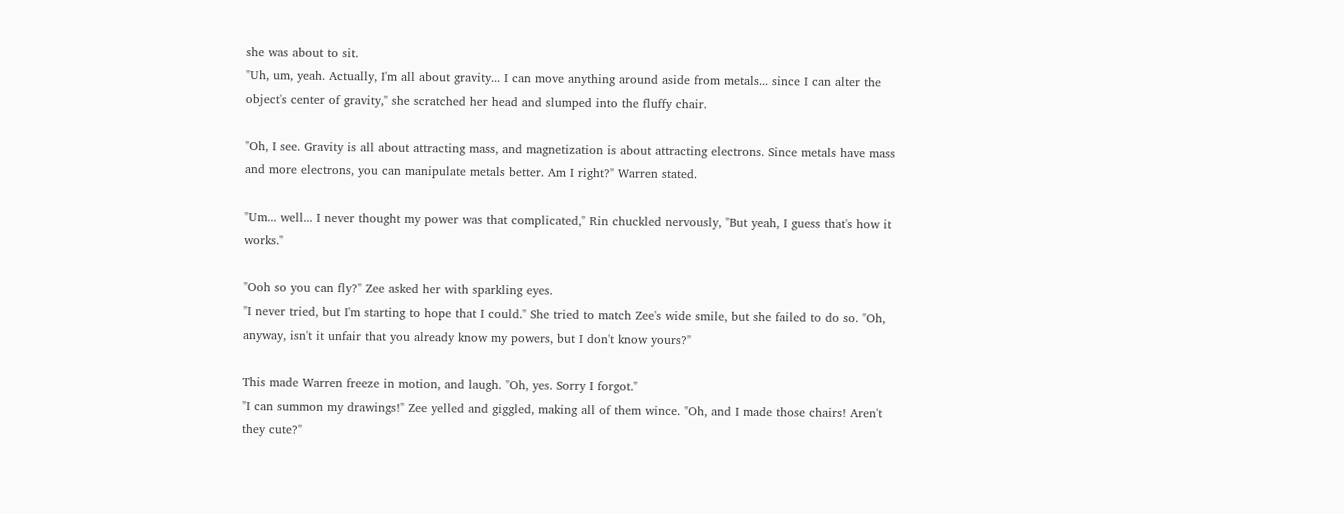she was about to sit.
"Uh, um, yeah. Actually, I'm all about gravity... I can move anything around aside from metals... since I can alter the object's center of gravity," she scratched her head and slumped into the fluffy chair.

"Oh, I see. Gravity is all about attracting mass, and magnetization is about attracting electrons. Since metals have mass and more electrons, you can manipulate metals better. Am I right?" Warren stated.

"Um... well... I never thought my power was that complicated," Rin chuckled nervously, "But yeah, I guess that's how it works."

"Ooh so you can fly?" Zee asked her with sparkling eyes.
"I never tried, but I'm starting to hope that I could." She tried to match Zee's wide smile, but she failed to do so. "Oh, anyway, isn't it unfair that you already know my powers, but I don't know yours?"

This made Warren freeze in motion, and laugh. "Oh, yes. Sorry I forgot."
"I can summon my drawings!" Zee yelled and giggled, making all of them wince. "Oh, and I made those chairs! Aren't they cute?"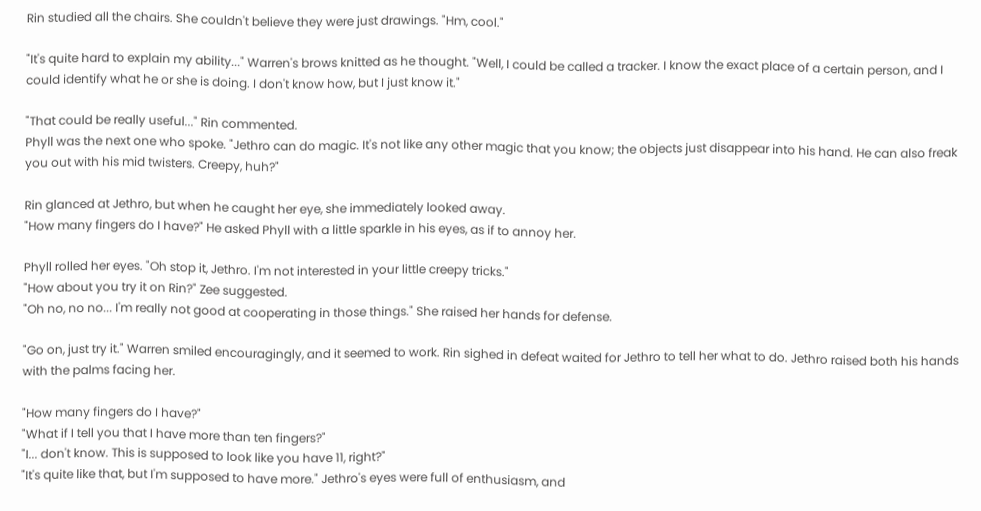Rin studied all the chairs. She couldn't believe they were just drawings. "Hm, cool."

"It's quite hard to explain my ability..." Warren's brows knitted as he thought. "Well, I could be called a tracker. I know the exact place of a certain person, and I could identify what he or she is doing. I don't know how, but I just know it."

"That could be really useful..." Rin commented.
Phyll was the next one who spoke. "Jethro can do magic. It's not like any other magic that you know; the objects just disappear into his hand. He can also freak you out with his mid twisters. Creepy, huh?"

Rin glanced at Jethro, but when he caught her eye, she immediately looked away.
"How many fingers do I have?" He asked Phyll with a little sparkle in his eyes, as if to annoy her.

Phyll rolled her eyes. "Oh stop it, Jethro. I'm not interested in your little creepy tricks."
"How about you try it on Rin?" Zee suggested.
"Oh no, no no... I'm really not good at cooperating in those things." She raised her hands for defense.

"Go on, just try it." Warren smiled encouragingly, and it seemed to work. Rin sighed in defeat waited for Jethro to tell her what to do. Jethro raised both his hands with the palms facing her.

"How many fingers do I have?"
"What if I tell you that I have more than ten fingers?"
"I... don't know. This is supposed to look like you have 11, right?"
"It's quite like that, but I'm supposed to have more." Jethro's eyes were full of enthusiasm, and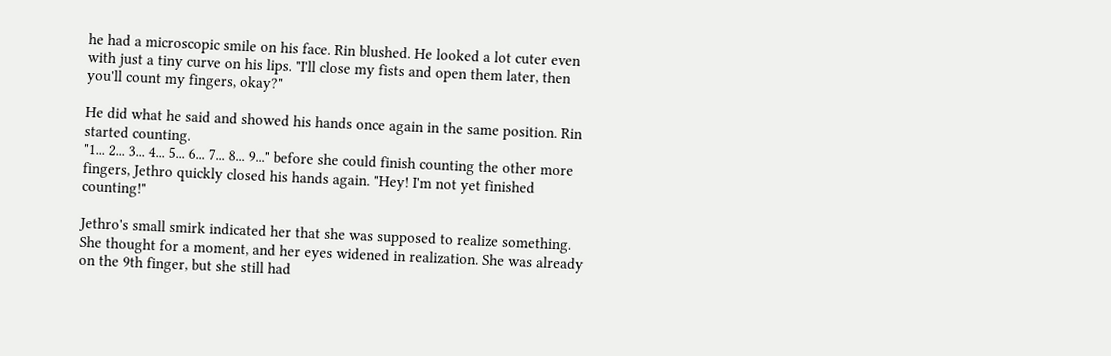he had a microscopic smile on his face. Rin blushed. He looked a lot cuter even with just a tiny curve on his lips. "I'll close my fists and open them later, then you'll count my fingers, okay?"

He did what he said and showed his hands once again in the same position. Rin started counting.
"1... 2... 3... 4... 5... 6... 7... 8... 9..." before she could finish counting the other more fingers, Jethro quickly closed his hands again. "Hey! I'm not yet finished counting!"

Jethro's small smirk indicated her that she was supposed to realize something. She thought for a moment, and her eyes widened in realization. She was already on the 9th finger, but she still had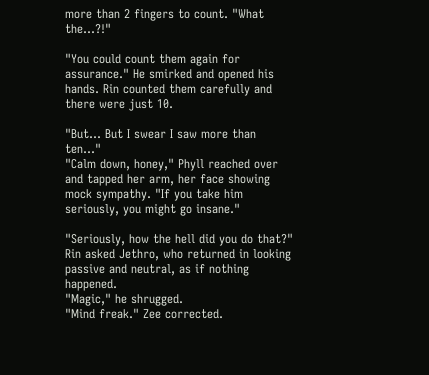more than 2 fingers to count. "What the...?!"

"You could count them again for assurance." He smirked and opened his hands. Rin counted them carefully and there were just 10.

"But... But I swear I saw more than ten..."
"Calm down, honey," Phyll reached over and tapped her arm, her face showing mock sympathy. "If you take him seriously, you might go insane."

"Seriously, how the hell did you do that?" Rin asked Jethro, who returned in looking passive and neutral, as if nothing happened.
"Magic," he shrugged.
"Mind freak." Zee corrected.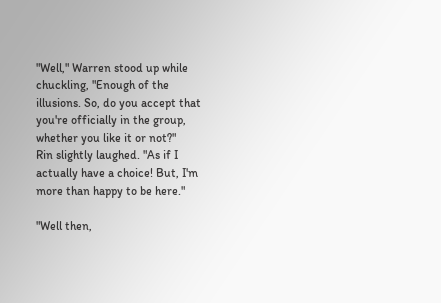"Well," Warren stood up while chuckling, "Enough of the illusions. So, do you accept that you're officially in the group, whether you like it or not?"
Rin slightly laughed. "As if I actually have a choice! But, I'm more than happy to be here."

"Well then,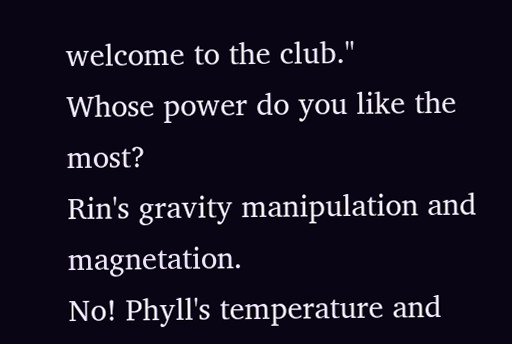welcome to the club."
Whose power do you like the most?
Rin's gravity manipulation and magnetation.
No! Phyll's temperature and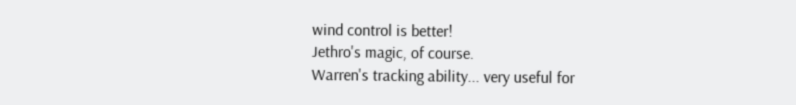wind control is better!
Jethro's magic, of course.
Warren's tracking ability... very useful for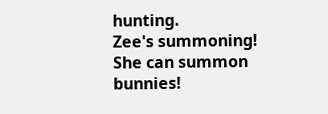hunting.
Zee's summoning! She can summon bunnies!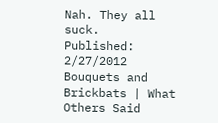Nah. They all suck.
Published: 2/27/2012
Bouquets and Brickbats | What Others Said